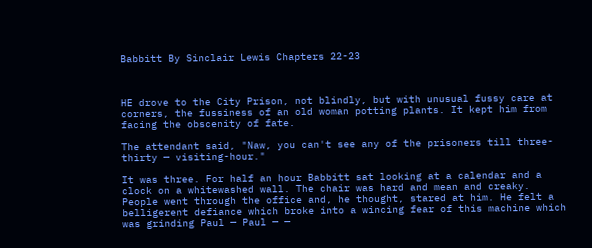Babbitt By Sinclair Lewis Chapters 22-23



HE drove to the City Prison, not blindly, but with unusual fussy care at corners, the fussiness of an old woman potting plants. It kept him from facing the obscenity of fate.

The attendant said, "Naw, you can't see any of the prisoners till three-thirty — visiting-hour."

It was three. For half an hour Babbitt sat looking at a calendar and a clock on a whitewashed wall. The chair was hard and mean and creaky. People went through the office and, he thought, stared at him. He felt a belligerent defiance which broke into a wincing fear of this machine which was grinding Paul — Paul — —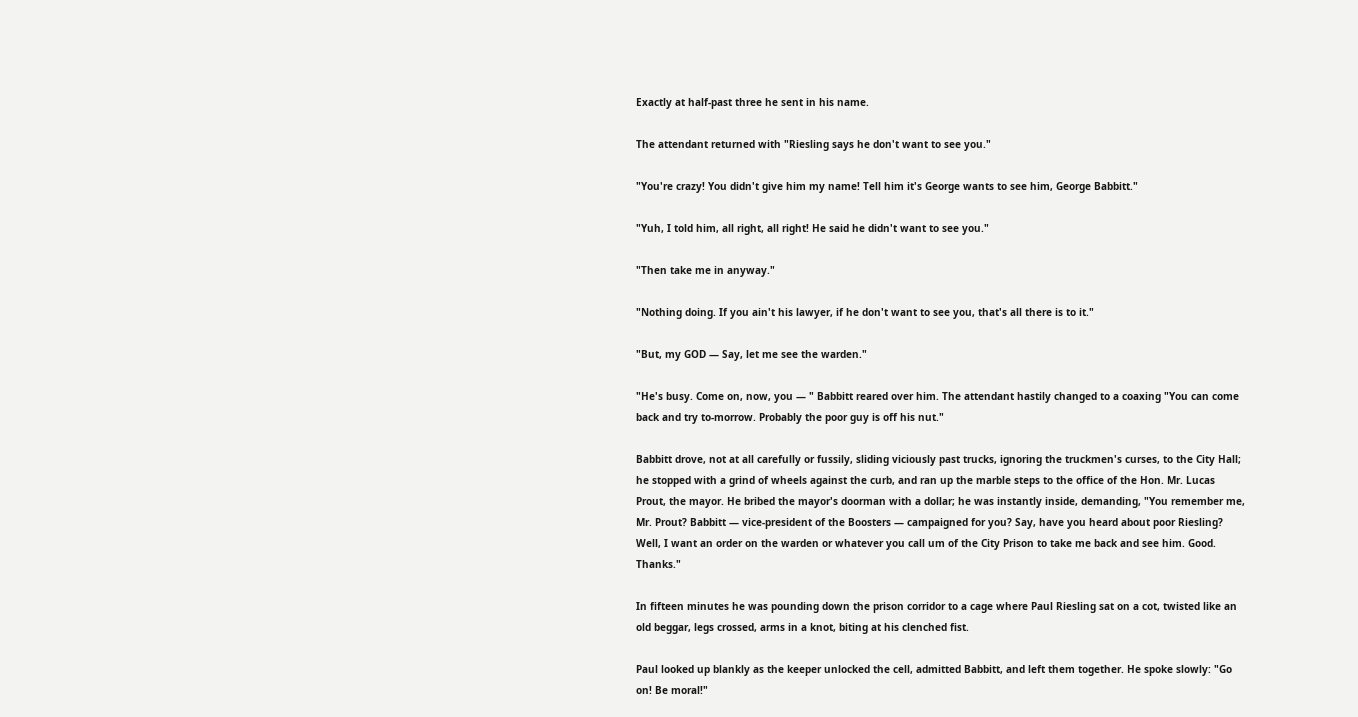Exactly at half-past three he sent in his name.

The attendant returned with "Riesling says he don't want to see you."

"You're crazy! You didn't give him my name! Tell him it's George wants to see him, George Babbitt."

"Yuh, I told him, all right, all right! He said he didn't want to see you."

"Then take me in anyway."

"Nothing doing. If you ain't his lawyer, if he don't want to see you, that's all there is to it."

"But, my GOD — Say, let me see the warden."

"He's busy. Come on, now, you — " Babbitt reared over him. The attendant hastily changed to a coaxing "You can come back and try to-morrow. Probably the poor guy is off his nut."

Babbitt drove, not at all carefully or fussily, sliding viciously past trucks, ignoring the truckmen's curses, to the City Hall; he stopped with a grind of wheels against the curb, and ran up the marble steps to the office of the Hon. Mr. Lucas Prout, the mayor. He bribed the mayor's doorman with a dollar; he was instantly inside, demanding, "You remember me, Mr. Prout? Babbitt — vice-president of the Boosters — campaigned for you? Say, have you heard about poor Riesling? Well, I want an order on the warden or whatever you call um of the City Prison to take me back and see him. Good. Thanks."

In fifteen minutes he was pounding down the prison corridor to a cage where Paul Riesling sat on a cot, twisted like an old beggar, legs crossed, arms in a knot, biting at his clenched fist.

Paul looked up blankly as the keeper unlocked the cell, admitted Babbitt, and left them together. He spoke slowly: "Go on! Be moral!"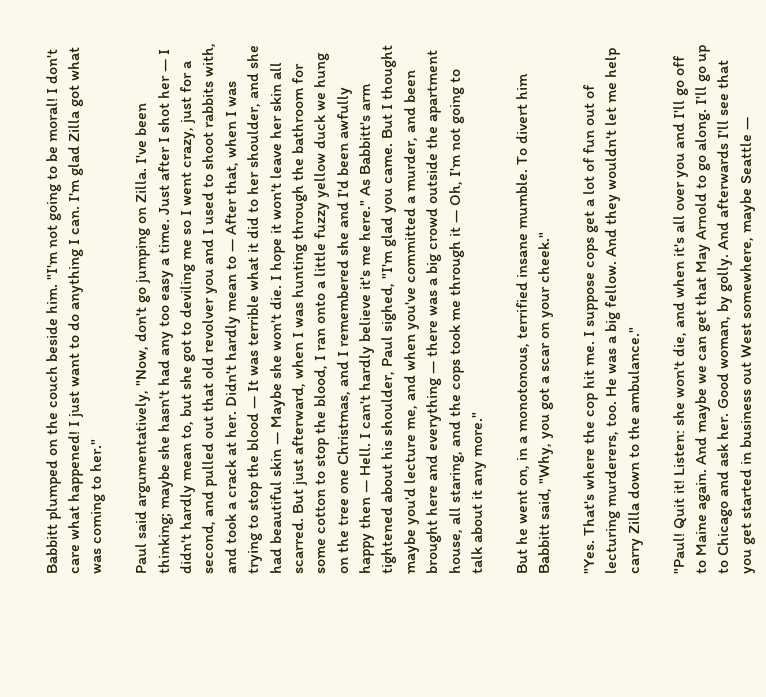Babbitt plumped on the couch beside him. "I'm not going to be moral! I don't care what happened! I just want to do anything I can. I'm glad Zilla got what was coming to her."

Paul said argumentatively, "Now, don't go jumping on Zilla. I've been thinking; maybe she hasn't had any too easy a time. Just after I shot her — I didn't hardly mean to, but she got to deviling me so I went crazy, just for a second, and pulled out that old revolver you and I used to shoot rabbits with, and took a crack at her. Didn't hardly mean to — After that, when I was trying to stop the blood — It was terrible what it did to her shoulder, and she had beautiful skin — Maybe she won't die. I hope it won't leave her skin all scarred. But just afterward, when I was hunting through the bathroom for some cotton to stop the blood, I ran onto a little fuzzy yellow duck we hung on the tree one Christmas, and I remembered she and I'd been awfully happy then — Hell. I can't hardly believe it's me here." As Babbitt's arm tightened about his shoulder, Paul sighed, "I'm glad you came. But I thought maybe you'd lecture me, and when you've committed a murder, and been brought here and everything — there was a big crowd outside the apartment house, all staring, and the cops took me through it — Oh, I'm not going to talk about it any more."

But he went on, in a monotonous, terrified insane mumble. To divert him Babbitt said, "Why, you got a scar on your cheek."

"Yes. That's where the cop hit me. I suppose cops get a lot of fun out of lecturing murderers, too. He was a big fellow. And they wouldn't let me help carry Zilla down to the ambulance."

"Paul! Quit it! Listen: she won't die, and when it's all over you and I'll go off to Maine again. And maybe we can get that May Arnold to go along. I'll go up to Chicago and ask her. Good woman, by golly. And afterwards I'll see that you get started in business out West somewhere, maybe Seattle —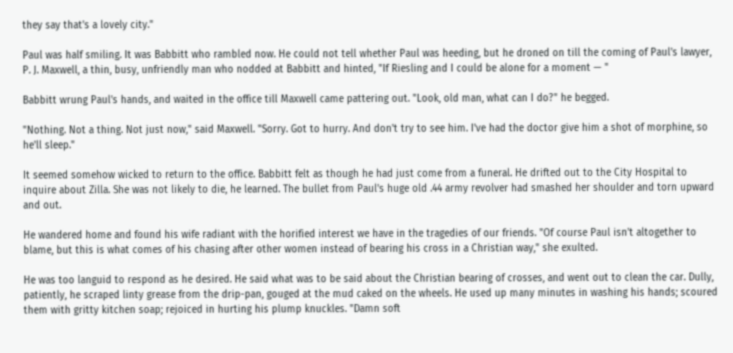they say that's a lovely city."

Paul was half smiling. It was Babbitt who rambled now. He could not tell whether Paul was heeding, but he droned on till the coming of Paul's lawyer, P. J. Maxwell, a thin, busy, unfriendly man who nodded at Babbitt and hinted, "If Riesling and I could be alone for a moment — "

Babbitt wrung Paul's hands, and waited in the office till Maxwell came pattering out. "Look, old man, what can I do?" he begged.

"Nothing. Not a thing. Not just now," said Maxwell. "Sorry. Got to hurry. And don't try to see him. I've had the doctor give him a shot of morphine, so he'll sleep."

It seemed somehow wicked to return to the office. Babbitt felt as though he had just come from a funeral. He drifted out to the City Hospital to inquire about Zilla. She was not likely to die, he learned. The bullet from Paul's huge old .44 army revolver had smashed her shoulder and torn upward and out.

He wandered home and found his wife radiant with the horified interest we have in the tragedies of our friends. "Of course Paul isn't altogether to blame, but this is what comes of his chasing after other women instead of bearing his cross in a Christian way," she exulted.

He was too languid to respond as he desired. He said what was to be said about the Christian bearing of crosses, and went out to clean the car. Dully, patiently, he scraped linty grease from the drip-pan, gouged at the mud caked on the wheels. He used up many minutes in washing his hands; scoured them with gritty kitchen soap; rejoiced in hurting his plump knuckles. "Damn soft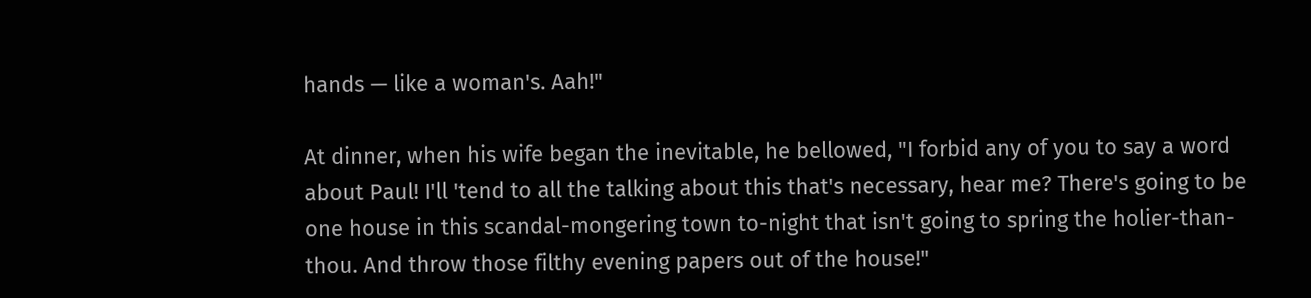hands — like a woman's. Aah!"

At dinner, when his wife began the inevitable, he bellowed, "I forbid any of you to say a word about Paul! I'll 'tend to all the talking about this that's necessary, hear me? There's going to be one house in this scandal-mongering town to-night that isn't going to spring the holier-than-thou. And throw those filthy evening papers out of the house!"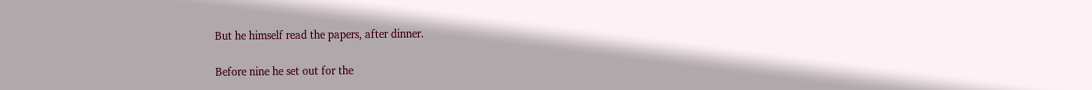But he himself read the papers, after dinner.

Before nine he set out for the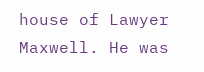house of Lawyer Maxwell. He was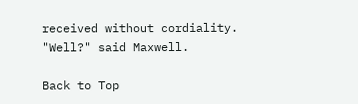received without cordiality. "Well?" said Maxwell.

Back to Top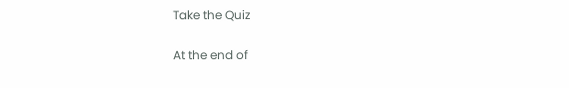Take the Quiz

At the end of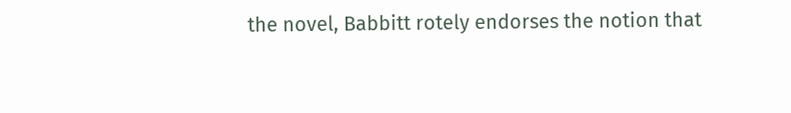the novel, Babbitt rotely endorses the notion that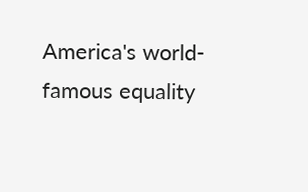America's world-famous equality